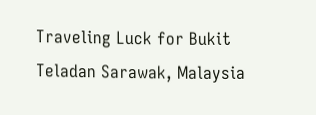Traveling Luck for Bukit Teladan Sarawak, Malaysia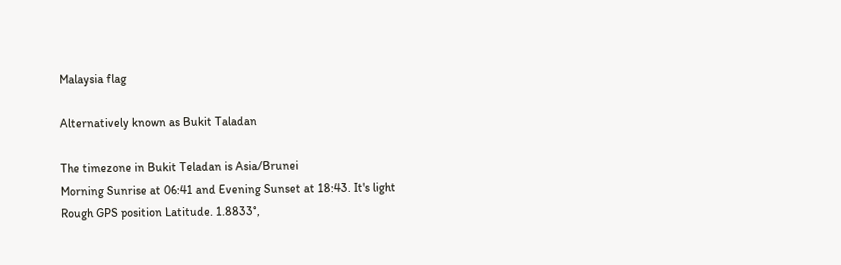Malaysia flag

Alternatively known as Bukit Taladan

The timezone in Bukit Teladan is Asia/Brunei
Morning Sunrise at 06:41 and Evening Sunset at 18:43. It's light
Rough GPS position Latitude. 1.8833°,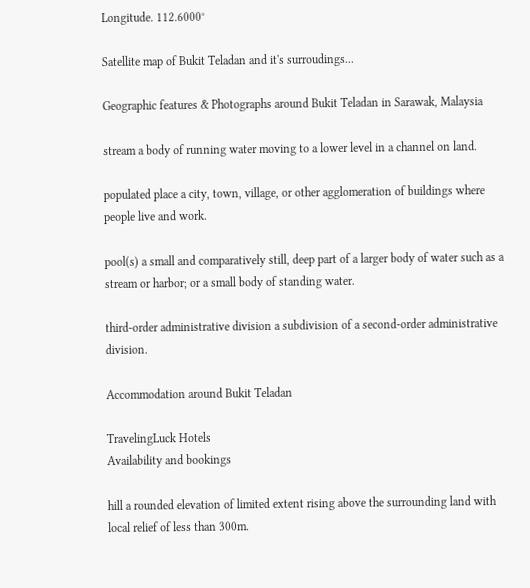Longitude. 112.6000°

Satellite map of Bukit Teladan and it's surroudings...

Geographic features & Photographs around Bukit Teladan in Sarawak, Malaysia

stream a body of running water moving to a lower level in a channel on land.

populated place a city, town, village, or other agglomeration of buildings where people live and work.

pool(s) a small and comparatively still, deep part of a larger body of water such as a stream or harbor; or a small body of standing water.

third-order administrative division a subdivision of a second-order administrative division.

Accommodation around Bukit Teladan

TravelingLuck Hotels
Availability and bookings

hill a rounded elevation of limited extent rising above the surrounding land with local relief of less than 300m.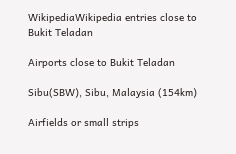WikipediaWikipedia entries close to Bukit Teladan

Airports close to Bukit Teladan

Sibu(SBW), Sibu, Malaysia (154km)

Airfields or small strips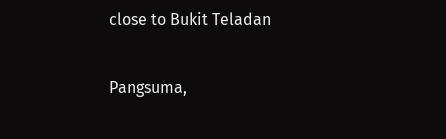close to Bukit Teladan

Pangsuma,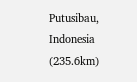Putusibau, Indonesia (235.6km)